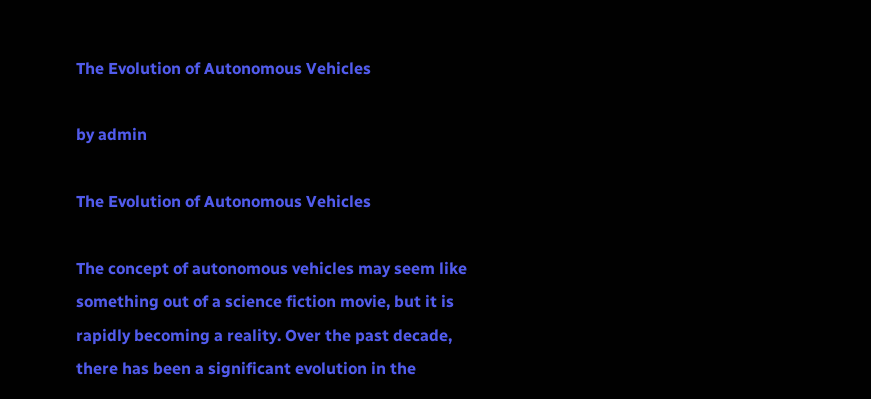The Evolution of Autonomous Vehicles

by admin

The Evolution of Autonomous Vehicles

The concept of autonomous vehicles may seem like something out of a science fiction movie, but it is rapidly becoming a reality. Over the past decade, there has been a significant evolution in the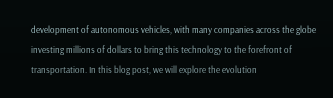development of autonomous vehicles, with many companies across the globe investing millions of dollars to bring this technology to the forefront of transportation. In this blog post, we will explore the evolution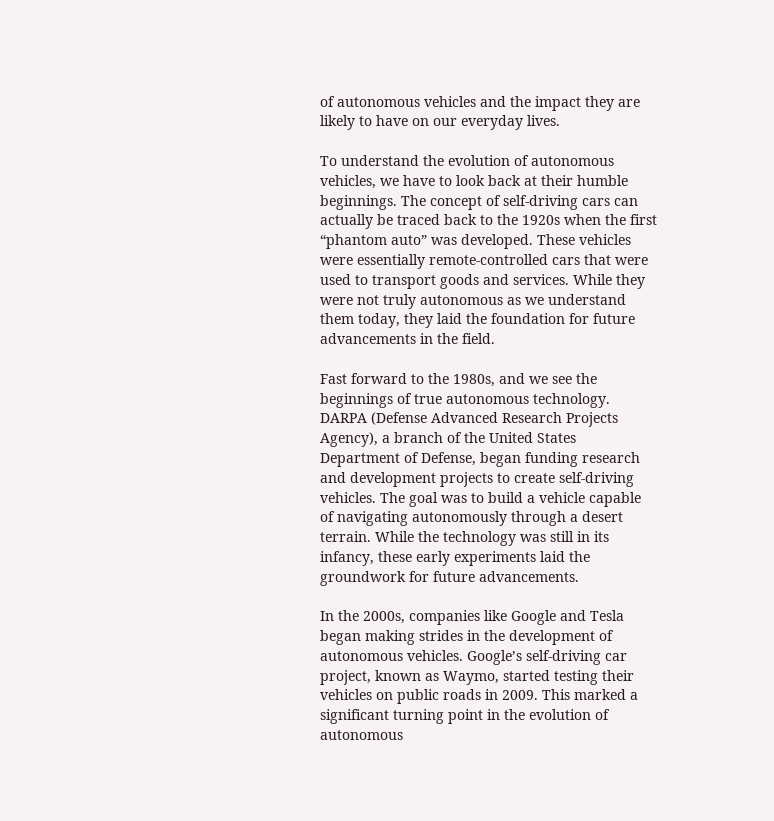of autonomous vehicles and the impact they are likely to have on our everyday lives.

To understand the evolution of autonomous vehicles, we have to look back at their humble beginnings. The concept of self-driving cars can actually be traced back to the 1920s when the first “phantom auto” was developed. These vehicles were essentially remote-controlled cars that were used to transport goods and services. While they were not truly autonomous as we understand them today, they laid the foundation for future advancements in the field.

Fast forward to the 1980s, and we see the beginnings of true autonomous technology. DARPA (Defense Advanced Research Projects Agency), a branch of the United States Department of Defense, began funding research and development projects to create self-driving vehicles. The goal was to build a vehicle capable of navigating autonomously through a desert terrain. While the technology was still in its infancy, these early experiments laid the groundwork for future advancements.

In the 2000s, companies like Google and Tesla began making strides in the development of autonomous vehicles. Google’s self-driving car project, known as Waymo, started testing their vehicles on public roads in 2009. This marked a significant turning point in the evolution of autonomous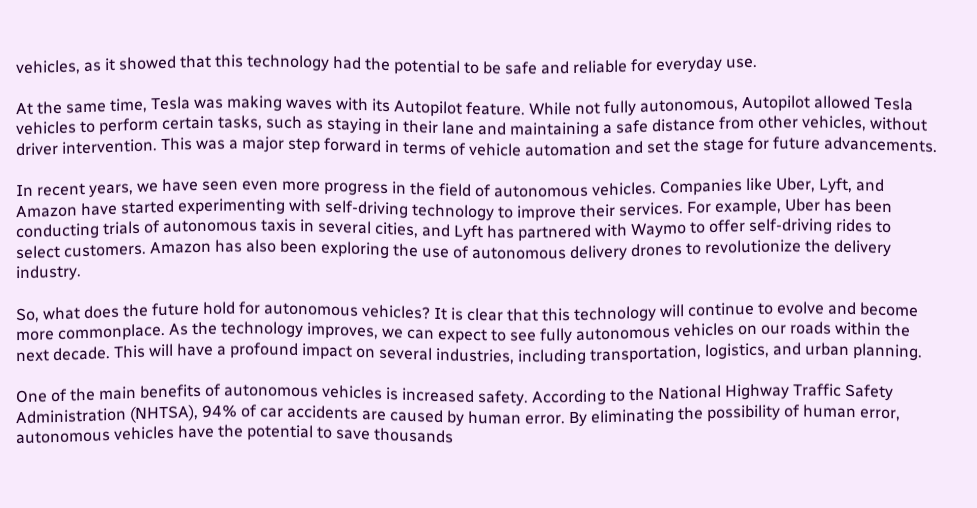vehicles, as it showed that this technology had the potential to be safe and reliable for everyday use.

At the same time, Tesla was making waves with its Autopilot feature. While not fully autonomous, Autopilot allowed Tesla vehicles to perform certain tasks, such as staying in their lane and maintaining a safe distance from other vehicles, without driver intervention. This was a major step forward in terms of vehicle automation and set the stage for future advancements.

In recent years, we have seen even more progress in the field of autonomous vehicles. Companies like Uber, Lyft, and Amazon have started experimenting with self-driving technology to improve their services. For example, Uber has been conducting trials of autonomous taxis in several cities, and Lyft has partnered with Waymo to offer self-driving rides to select customers. Amazon has also been exploring the use of autonomous delivery drones to revolutionize the delivery industry.

So, what does the future hold for autonomous vehicles? It is clear that this technology will continue to evolve and become more commonplace. As the technology improves, we can expect to see fully autonomous vehicles on our roads within the next decade. This will have a profound impact on several industries, including transportation, logistics, and urban planning.

One of the main benefits of autonomous vehicles is increased safety. According to the National Highway Traffic Safety Administration (NHTSA), 94% of car accidents are caused by human error. By eliminating the possibility of human error, autonomous vehicles have the potential to save thousands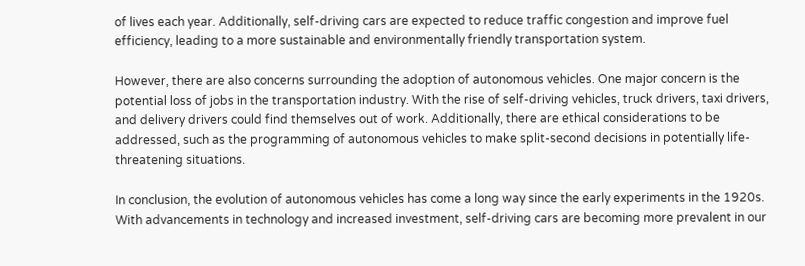of lives each year. Additionally, self-driving cars are expected to reduce traffic congestion and improve fuel efficiency, leading to a more sustainable and environmentally friendly transportation system.

However, there are also concerns surrounding the adoption of autonomous vehicles. One major concern is the potential loss of jobs in the transportation industry. With the rise of self-driving vehicles, truck drivers, taxi drivers, and delivery drivers could find themselves out of work. Additionally, there are ethical considerations to be addressed, such as the programming of autonomous vehicles to make split-second decisions in potentially life-threatening situations.

In conclusion, the evolution of autonomous vehicles has come a long way since the early experiments in the 1920s. With advancements in technology and increased investment, self-driving cars are becoming more prevalent in our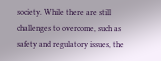society. While there are still challenges to overcome, such as safety and regulatory issues, the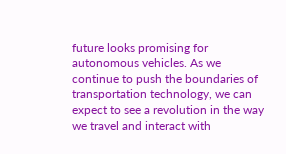future looks promising for autonomous vehicles. As we continue to push the boundaries of transportation technology, we can expect to see a revolution in the way we travel and interact with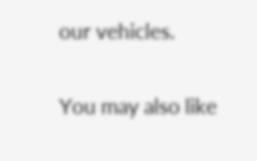our vehicles.

You may also like